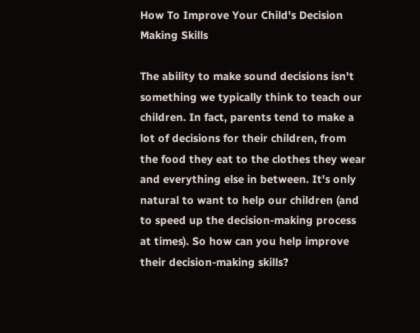How To Improve Your Child's Decision Making Skills

The ability to make sound decisions isn't something we typically think to teach our children. In fact, parents tend to make a lot of decisions for their children, from the food they eat to the clothes they wear and everything else in between. It's only natural to want to help our children (and to speed up the decision-making process at times). So how can you help improve their decision-making skills?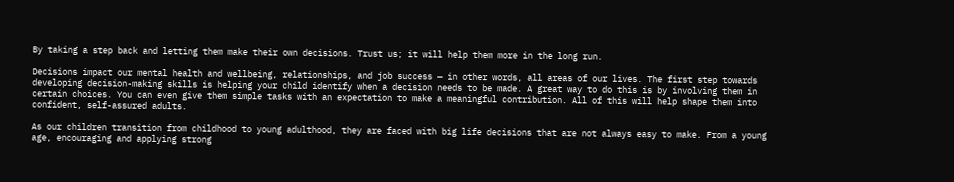By taking a step back and letting them make their own decisions. Trust us; it will help them more in the long run.

Decisions impact our mental health and wellbeing, relationships, and job success — in other words, all areas of our lives. The first step towards developing decision-making skills is helping your child identify when a decision needs to be made. A great way to do this is by involving them in certain choices. You can even give them simple tasks with an expectation to make a meaningful contribution. All of this will help shape them into confident, self-assured adults.

As our children transition from childhood to young adulthood, they are faced with big life decisions that are not always easy to make. From a young age, encouraging and applying strong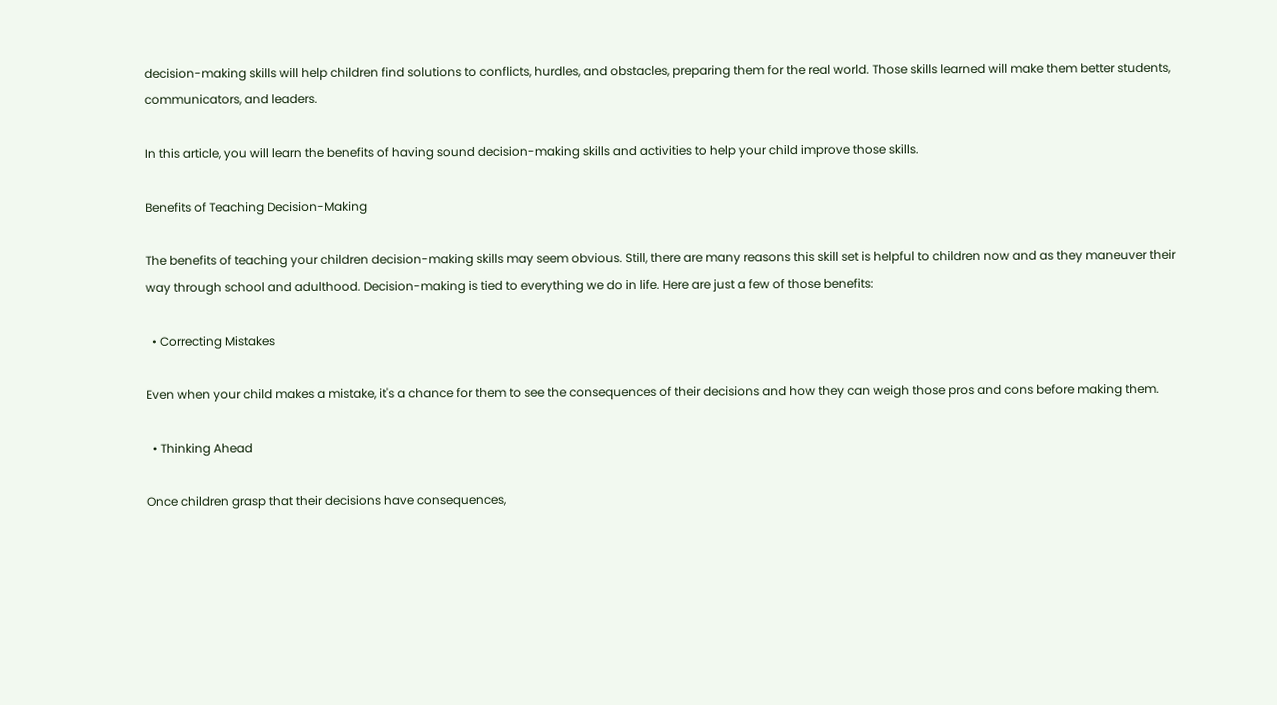decision-making skills will help children find solutions to conflicts, hurdles, and obstacles, preparing them for the real world. Those skills learned will make them better students, communicators, and leaders.

In this article, you will learn the benefits of having sound decision-making skills and activities to help your child improve those skills.

Benefits of Teaching Decision-Making

The benefits of teaching your children decision-making skills may seem obvious. Still, there are many reasons this skill set is helpful to children now and as they maneuver their way through school and adulthood. Decision-making is tied to everything we do in life. Here are just a few of those benefits:

  • Correcting Mistakes

Even when your child makes a mistake, it's a chance for them to see the consequences of their decisions and how they can weigh those pros and cons before making them.

  • Thinking Ahead

Once children grasp that their decisions have consequences,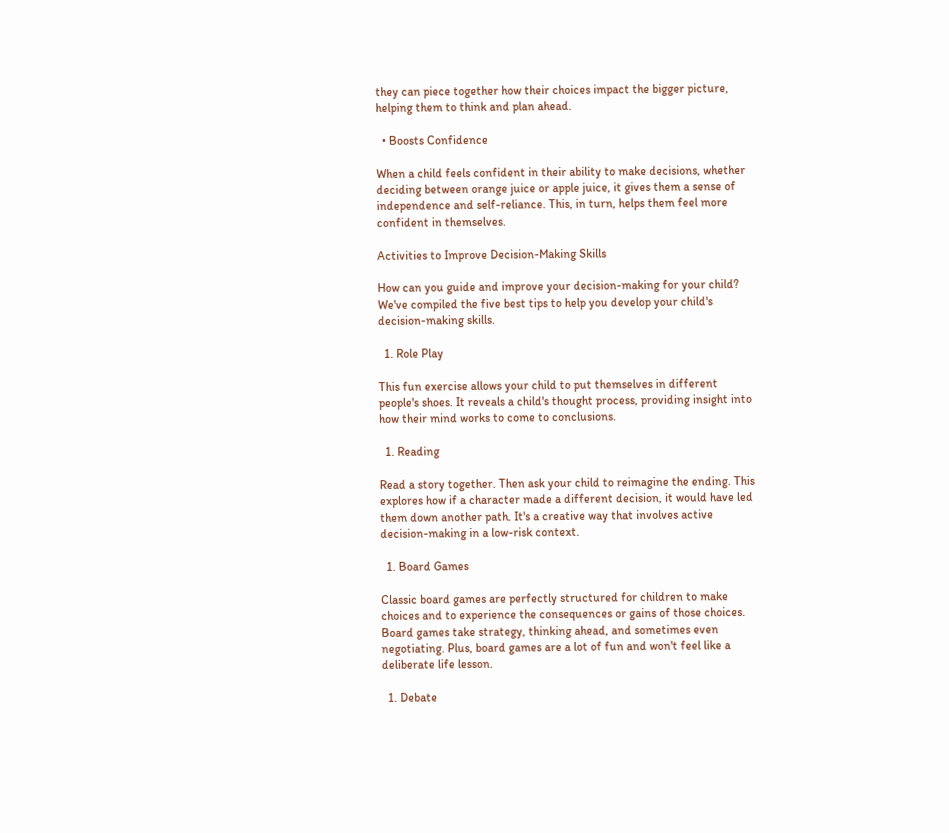they can piece together how their choices impact the bigger picture, helping them to think and plan ahead.

  • Boosts Confidence

When a child feels confident in their ability to make decisions, whether deciding between orange juice or apple juice, it gives them a sense of independence and self-reliance. This, in turn, helps them feel more confident in themselves.

Activities to Improve Decision-Making Skills

How can you guide and improve your decision-making for your child? We've compiled the five best tips to help you develop your child's decision-making skills.

  1. Role Play

This fun exercise allows your child to put themselves in different people's shoes. It reveals a child's thought process, providing insight into how their mind works to come to conclusions.

  1. Reading

Read a story together. Then ask your child to reimagine the ending. This explores how if a character made a different decision, it would have led them down another path. It's a creative way that involves active decision-making in a low-risk context.

  1. Board Games

Classic board games are perfectly structured for children to make choices and to experience the consequences or gains of those choices. Board games take strategy, thinking ahead, and sometimes even negotiating. Plus, board games are a lot of fun and won't feel like a deliberate life lesson.

  1. Debate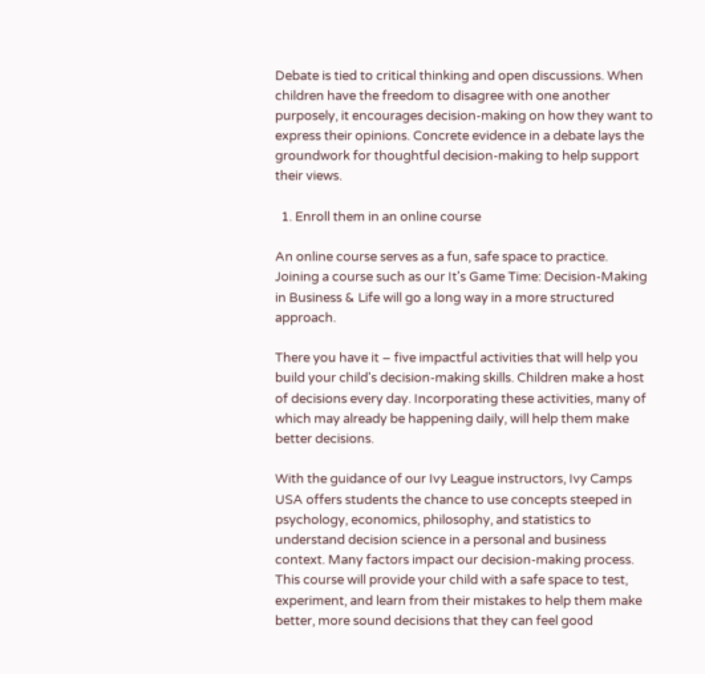Debate is tied to critical thinking and open discussions. When children have the freedom to disagree with one another purposely, it encourages decision-making on how they want to express their opinions. Concrete evidence in a debate lays the groundwork for thoughtful decision-making to help support their views.

  1. Enroll them in an online course

An online course serves as a fun, safe space to practice. Joining a course such as our It's Game Time: Decision-Making in Business & Life will go a long way in a more structured approach.

There you have it – five impactful activities that will help you build your child's decision-making skills. Children make a host of decisions every day. Incorporating these activities, many of which may already be happening daily, will help them make better decisions.

With the guidance of our Ivy League instructors, Ivy Camps USA offers students the chance to use concepts steeped in psychology, economics, philosophy, and statistics to understand decision science in a personal and business context. Many factors impact our decision-making process. This course will provide your child with a safe space to test, experiment, and learn from their mistakes to help them make better, more sound decisions that they can feel good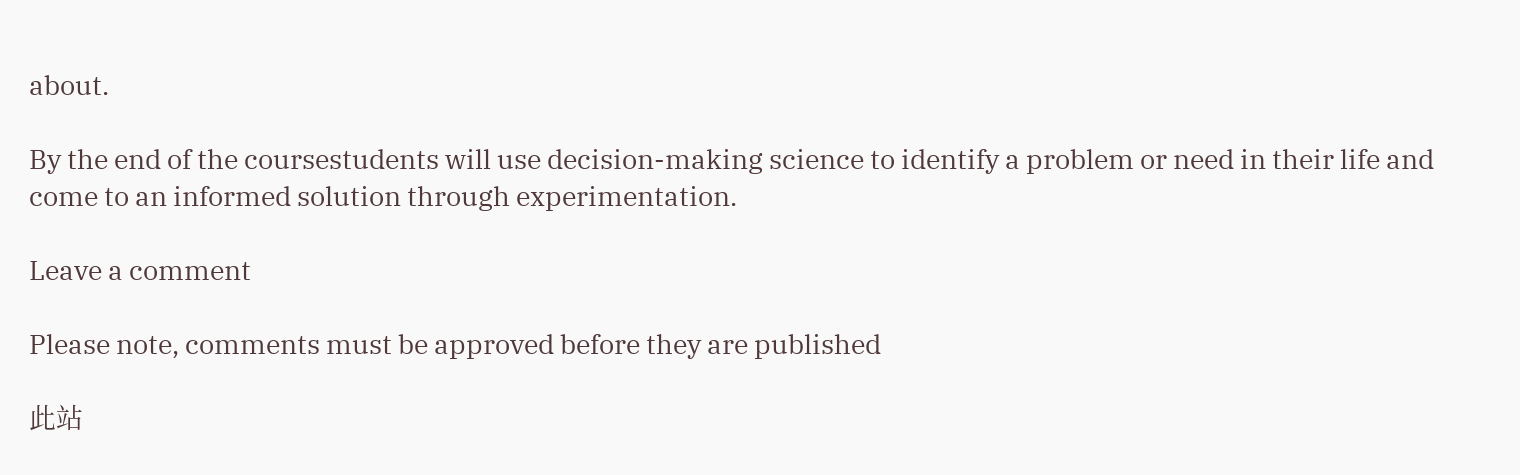about.

By the end of the coursestudents will use decision-making science to identify a problem or need in their life and come to an informed solution through experimentation.

Leave a comment

Please note, comments must be approved before they are published

此站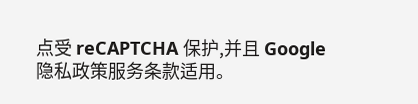点受 reCAPTCHA 保护,并且 Google 隐私政策服务条款适用。